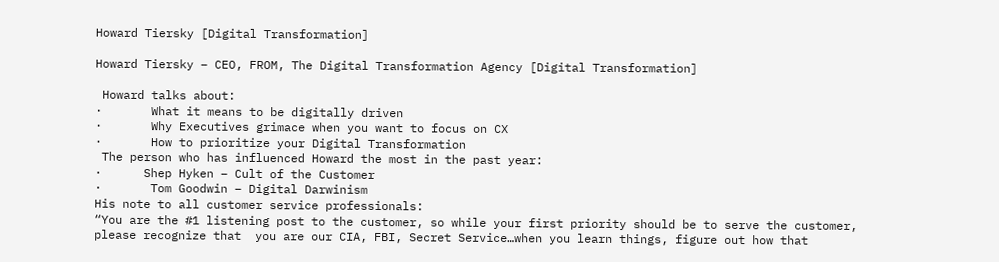Howard Tiersky [Digital Transformation]

Howard Tiersky – CEO, FROM, The Digital Transformation Agency [Digital Transformation]

 Howard talks about:
·       What it means to be digitally driven
·       Why Executives grimace when you want to focus on CX
·       How to prioritize your Digital Transformation
 The person who has influenced Howard the most in the past year:
·      Shep Hyken – Cult of the Customer
·       Tom Goodwin – Digital Darwinism
His note to all customer service professionals:
“You are the #1 listening post to the customer, so while your first priority should be to serve the customer, please recognize that  you are our CIA, FBI, Secret Service…when you learn things, figure out how that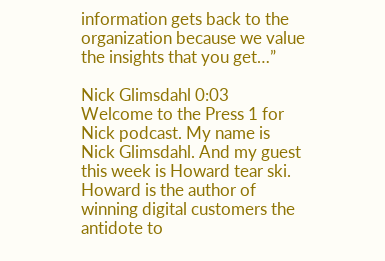information gets back to the organization because we value the insights that you get…”

Nick Glimsdahl 0:03
Welcome to the Press 1 for Nick podcast. My name is Nick Glimsdahl. And my guest this week is Howard tear ski. Howard is the author of winning digital customers the antidote to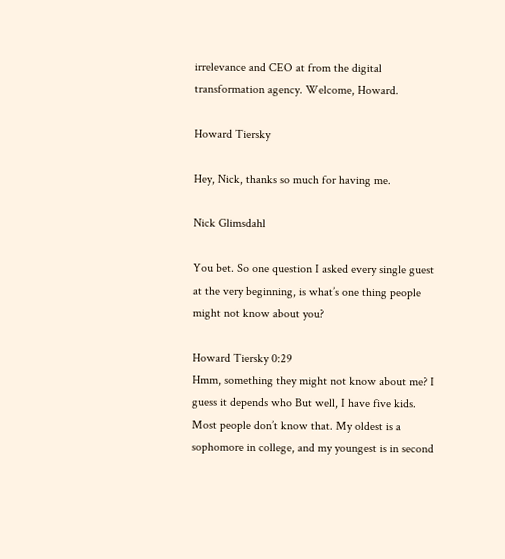irrelevance and CEO at from the digital transformation agency. Welcome, Howard.

Howard Tiersky

Hey, Nick, thanks so much for having me.

Nick Glimsdahl

You bet. So one question I asked every single guest at the very beginning, is what’s one thing people might not know about you?

Howard Tiersky 0:29
Hmm, something they might not know about me? I guess it depends who But well, I have five kids. Most people don’t know that. My oldest is a sophomore in college, and my youngest is in second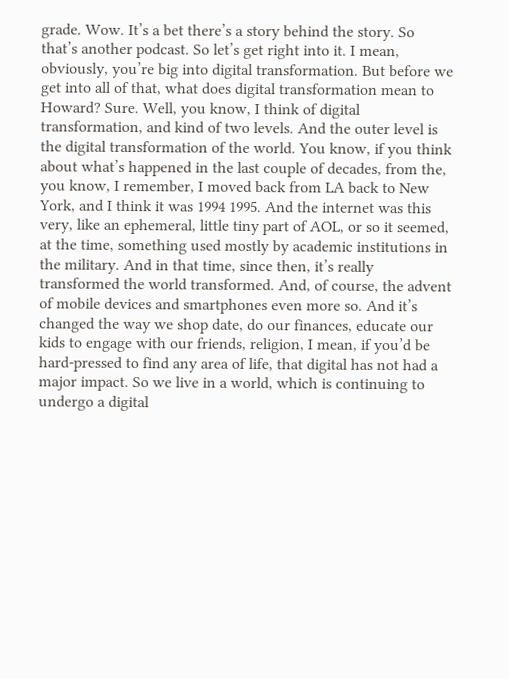grade. Wow. It’s a bet there’s a story behind the story. So that’s another podcast. So let’s get right into it. I mean, obviously, you’re big into digital transformation. But before we get into all of that, what does digital transformation mean to Howard? Sure. Well, you know, I think of digital transformation, and kind of two levels. And the outer level is the digital transformation of the world. You know, if you think about what’s happened in the last couple of decades, from the, you know, I remember, I moved back from LA back to New York, and I think it was 1994 1995. And the internet was this very, like an ephemeral, little tiny part of AOL, or so it seemed, at the time, something used mostly by academic institutions in the military. And in that time, since then, it’s really transformed the world transformed. And, of course, the advent of mobile devices and smartphones even more so. And it’s changed the way we shop date, do our finances, educate our kids to engage with our friends, religion, I mean, if you’d be hard-pressed to find any area of life, that digital has not had a major impact. So we live in a world, which is continuing to undergo a digital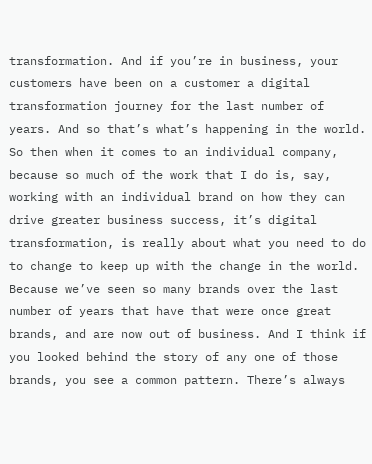transformation. And if you’re in business, your customers have been on a customer a digital transformation journey for the last number of years. And so that’s what’s happening in the world. So then when it comes to an individual company, because so much of the work that I do is, say, working with an individual brand on how they can drive greater business success, it’s digital transformation, is really about what you need to do to change to keep up with the change in the world. Because we’ve seen so many brands over the last number of years that have that were once great brands, and are now out of business. And I think if you looked behind the story of any one of those brands, you see a common pattern. There’s always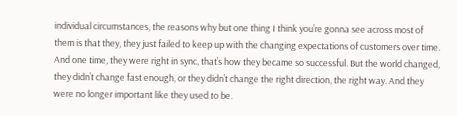individual circumstances, the reasons why but one thing I think you’re gonna see across most of them is that they, they just failed to keep up with the changing expectations of customers over time. And one time, they were right in sync, that’s how they became so successful. But the world changed, they didn’t change fast enough, or they didn’t change the right direction, the right way. And they were no longer important like they used to be.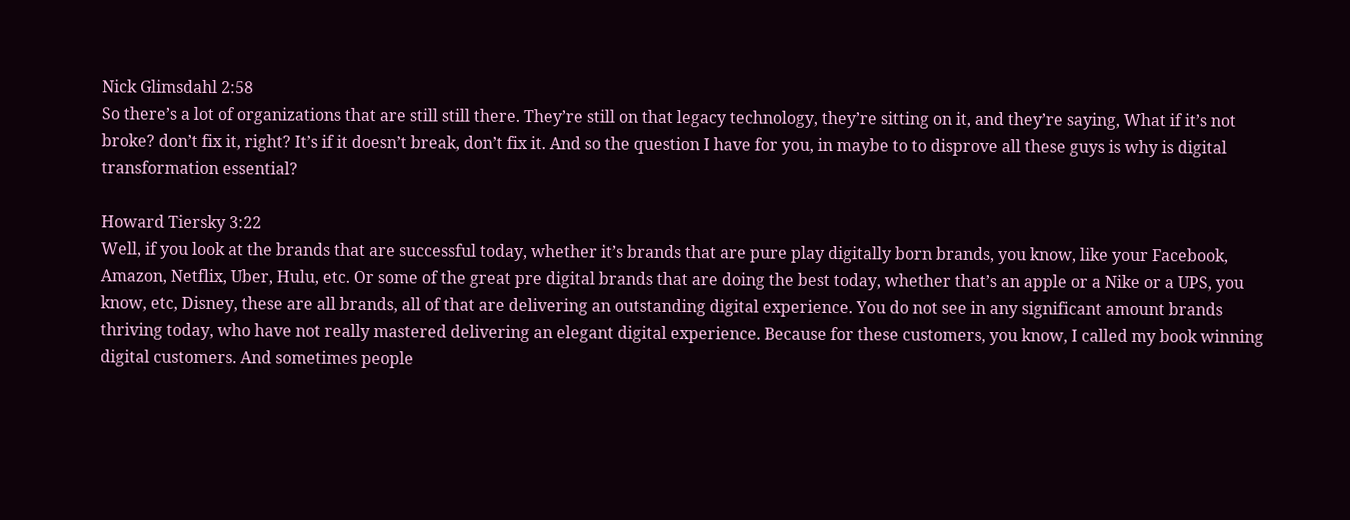Nick Glimsdahl 2:58
So there’s a lot of organizations that are still still there. They’re still on that legacy technology, they’re sitting on it, and they’re saying, What if it’s not broke? don’t fix it, right? It’s if it doesn’t break, don’t fix it. And so the question I have for you, in maybe to to disprove all these guys is why is digital transformation essential?

Howard Tiersky 3:22
Well, if you look at the brands that are successful today, whether it’s brands that are pure play digitally born brands, you know, like your Facebook, Amazon, Netflix, Uber, Hulu, etc. Or some of the great pre digital brands that are doing the best today, whether that’s an apple or a Nike or a UPS, you know, etc, Disney, these are all brands, all of that are delivering an outstanding digital experience. You do not see in any significant amount brands thriving today, who have not really mastered delivering an elegant digital experience. Because for these customers, you know, I called my book winning digital customers. And sometimes people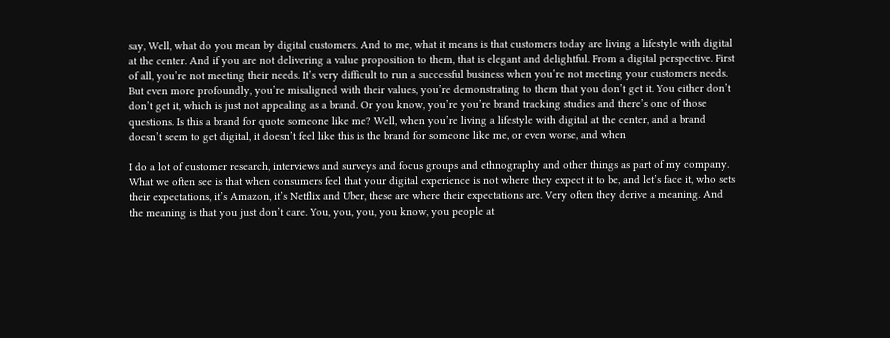say, Well, what do you mean by digital customers. And to me, what it means is that customers today are living a lifestyle with digital at the center. And if you are not delivering a value proposition to them, that is elegant and delightful. From a digital perspective. First of all, you’re not meeting their needs. It’s very difficult to run a successful business when you’re not meeting your customers needs. But even more profoundly, you’re misaligned with their values, you’re demonstrating to them that you don’t get it. You either don’t don’t get it, which is just not appealing as a brand. Or you know, you’re you’re brand tracking studies and there’s one of those questions. Is this a brand for quote someone like me? Well, when you’re living a lifestyle with digital at the center, and a brand doesn’t seem to get digital, it doesn’t feel like this is the brand for someone like me, or even worse, and when

I do a lot of customer research, interviews and surveys and focus groups and ethnography and other things as part of my company. What we often see is that when consumers feel that your digital experience is not where they expect it to be, and let’s face it, who sets their expectations, it’s Amazon, it’s Netflix and Uber, these are where their expectations are. Very often they derive a meaning. And the meaning is that you just don’t care. You, you, you, you know, you people at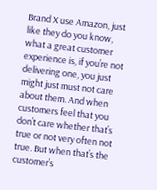Brand X use Amazon, just like they do you know, what a great customer experience is, if you’re not delivering one, you just might just must not care about them. And when customers feel that you don’t care whether that’s true or not very often not true. But when that’s the customer’s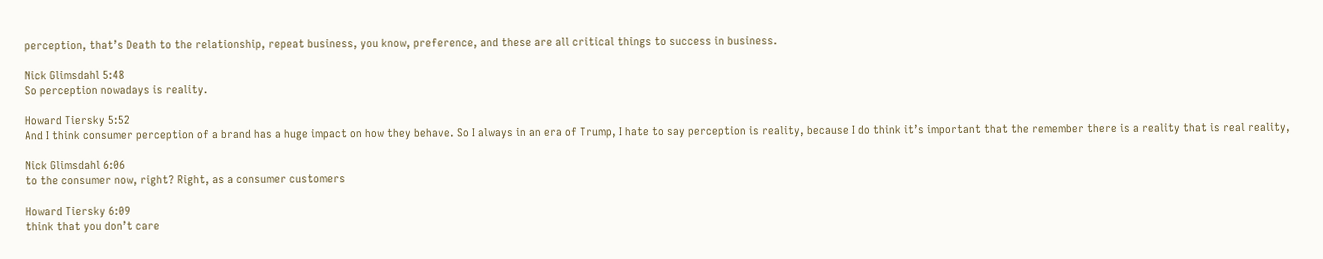perception, that’s Death to the relationship, repeat business, you know, preference, and these are all critical things to success in business.

Nick Glimsdahl 5:48
So perception nowadays is reality.

Howard Tiersky 5:52
And I think consumer perception of a brand has a huge impact on how they behave. So I always in an era of Trump, I hate to say perception is reality, because I do think it’s important that the remember there is a reality that is real reality,

Nick Glimsdahl 6:06
to the consumer now, right? Right, as a consumer customers

Howard Tiersky 6:09
think that you don’t care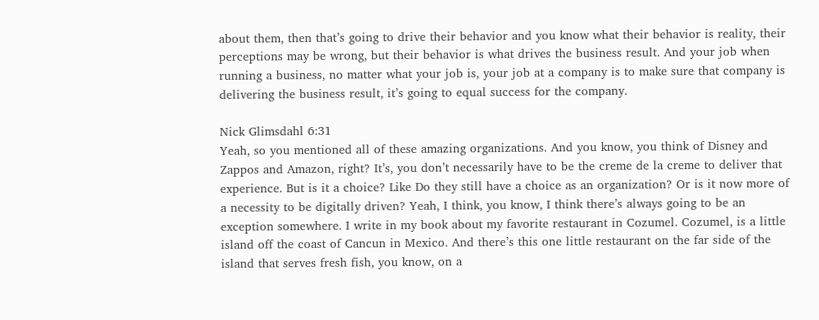about them, then that’s going to drive their behavior and you know what their behavior is reality, their perceptions may be wrong, but their behavior is what drives the business result. And your job when running a business, no matter what your job is, your job at a company is to make sure that company is delivering the business result, it’s going to equal success for the company.

Nick Glimsdahl 6:31
Yeah, so you mentioned all of these amazing organizations. And you know, you think of Disney and Zappos and Amazon, right? It’s, you don’t necessarily have to be the creme de la creme to deliver that experience. But is it a choice? Like Do they still have a choice as an organization? Or is it now more of a necessity to be digitally driven? Yeah, I think, you know, I think there’s always going to be an exception somewhere. I write in my book about my favorite restaurant in Cozumel. Cozumel, is a little island off the coast of Cancun in Mexico. And there’s this one little restaurant on the far side of the island that serves fresh fish, you know, on a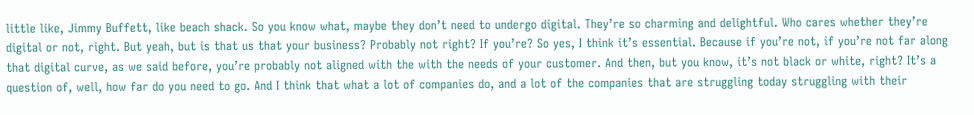little like, Jimmy Buffett, like beach shack. So you know what, maybe they don’t need to undergo digital. They’re so charming and delightful. Who cares whether they’re digital or not, right. But yeah, but is that us that your business? Probably not right? If you’re? So yes, I think it’s essential. Because if you’re not, if you’re not far along that digital curve, as we said before, you’re probably not aligned with the with the needs of your customer. And then, but you know, it’s not black or white, right? It’s a question of, well, how far do you need to go. And I think that what a lot of companies do, and a lot of the companies that are struggling today struggling with their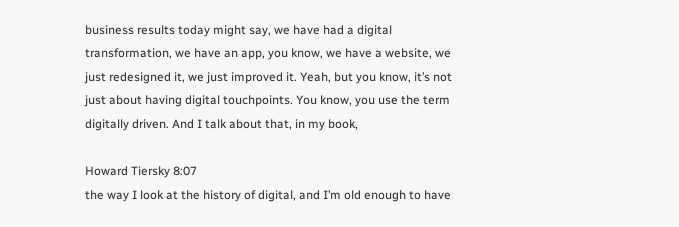business results today might say, we have had a digital transformation, we have an app, you know, we have a website, we just redesigned it, we just improved it. Yeah, but you know, it’s not just about having digital touchpoints. You know, you use the term digitally driven. And I talk about that, in my book,

Howard Tiersky 8:07
the way I look at the history of digital, and I’m old enough to have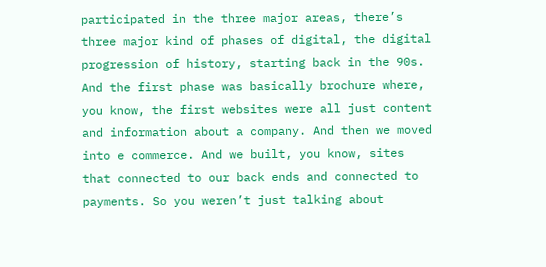participated in the three major areas, there’s three major kind of phases of digital, the digital progression of history, starting back in the 90s. And the first phase was basically brochure where, you know, the first websites were all just content and information about a company. And then we moved into e commerce. And we built, you know, sites that connected to our back ends and connected to payments. So you weren’t just talking about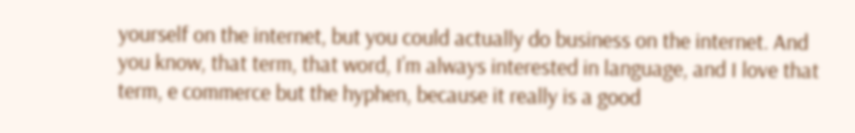yourself on the internet, but you could actually do business on the internet. And you know, that term, that word, I’m always interested in language, and I love that term, e commerce but the hyphen, because it really is a good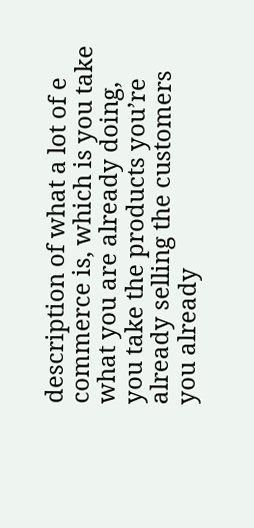description of what a lot of e commerce is, which is you take what you are already doing, you take the products you’re already selling the customers you already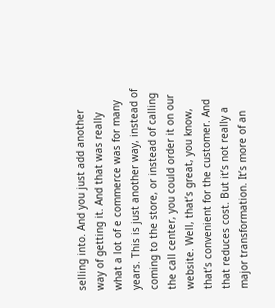selling into. And you just add another way of getting it. And that was really what a lot of e commerce was for many years. This is just another way, instead of coming to the store, or instead of calling the call center, you could order it on our website. Well, that’s great, you know, that’s convenient for the customer. And that reduces cost. But it’s not really a major transformation. It’s more of an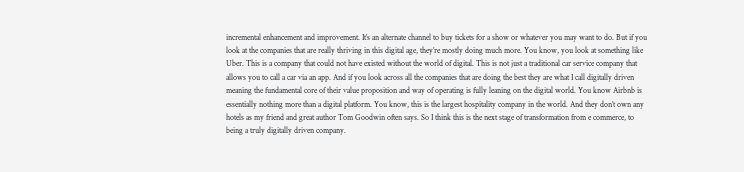incremental enhancement and improvement. It’s an alternate channel to buy tickets for a show or whatever you may want to do. But if you look at the companies that are really thriving in this digital age, they’re mostly doing much more. You know, you look at something like Uber. This is a company that could not have existed without the world of digital. This is not just a traditional car service company that allows you to call a car via an app. And if you look across all the companies that are doing the best they are what I call digitally driven meaning the fundamental core of their value proposition and way of operating is fully leaning on the digital world. You know Airbnb is essentially nothing more than a digital platform. You know, this is the largest hospitality company in the world. And they don’t own any hotels as my friend and great author Tom Goodwin often says. So I think this is the next stage of transformation from e commerce, to being a truly digitally driven company.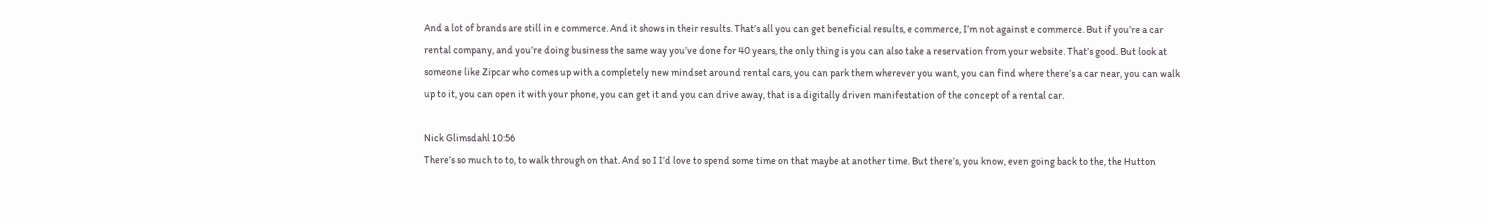And a lot of brands are still in e commerce. And it shows in their results. That’s all you can get beneficial results, e commerce, I’m not against e commerce. But if you’re a car rental company, and you’re doing business the same way you’ve done for 40 years, the only thing is you can also take a reservation from your website. That’s good. But look at someone like Zipcar who comes up with a completely new mindset around rental cars, you can park them wherever you want, you can find where there’s a car near, you can walk up to it, you can open it with your phone, you can get it and you can drive away, that is a digitally driven manifestation of the concept of a rental car.

Nick Glimsdahl 10:56
There’s so much to to, to walk through on that. And so I I’d love to spend some time on that maybe at another time. But there’s, you know, even going back to the, the Hutton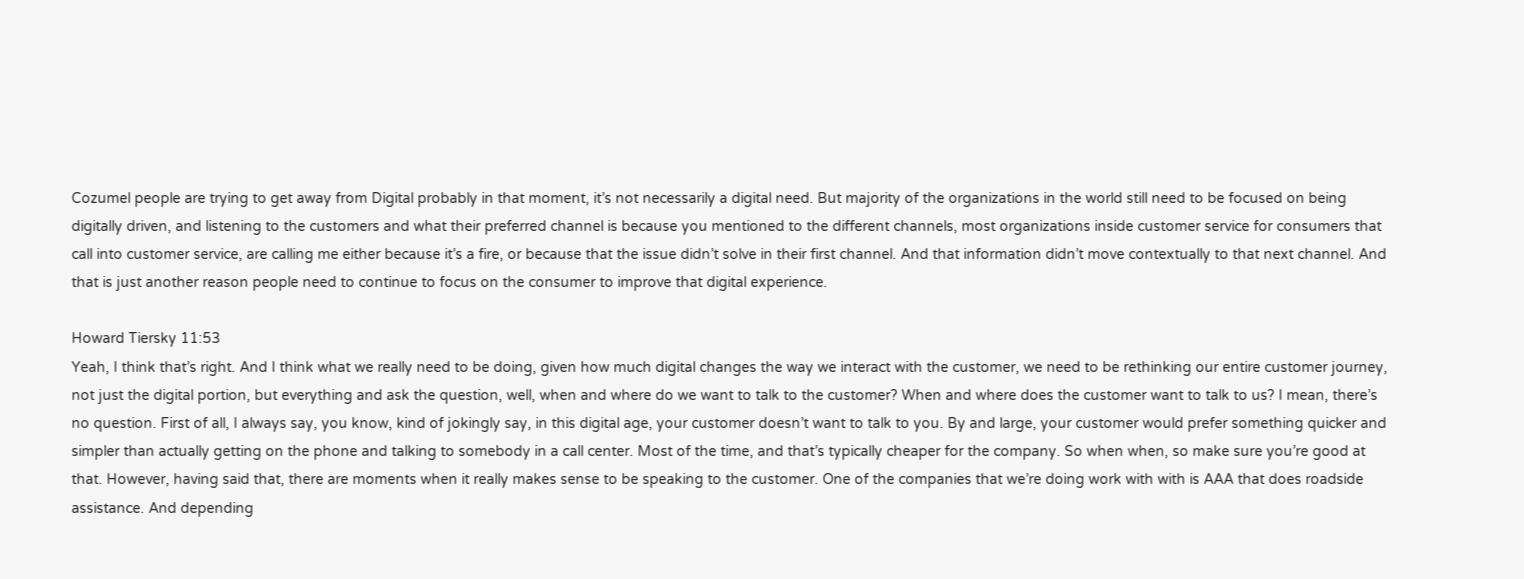Cozumel people are trying to get away from Digital probably in that moment, it’s not necessarily a digital need. But majority of the organizations in the world still need to be focused on being digitally driven, and listening to the customers and what their preferred channel is because you mentioned to the different channels, most organizations inside customer service for consumers that call into customer service, are calling me either because it’s a fire, or because that the issue didn’t solve in their first channel. And that information didn’t move contextually to that next channel. And that is just another reason people need to continue to focus on the consumer to improve that digital experience.

Howard Tiersky 11:53
Yeah, I think that’s right. And I think what we really need to be doing, given how much digital changes the way we interact with the customer, we need to be rethinking our entire customer journey, not just the digital portion, but everything and ask the question, well, when and where do we want to talk to the customer? When and where does the customer want to talk to us? I mean, there’s no question. First of all, I always say, you know, kind of jokingly say, in this digital age, your customer doesn’t want to talk to you. By and large, your customer would prefer something quicker and simpler than actually getting on the phone and talking to somebody in a call center. Most of the time, and that’s typically cheaper for the company. So when when, so make sure you’re good at that. However, having said that, there are moments when it really makes sense to be speaking to the customer. One of the companies that we’re doing work with with is AAA that does roadside assistance. And depending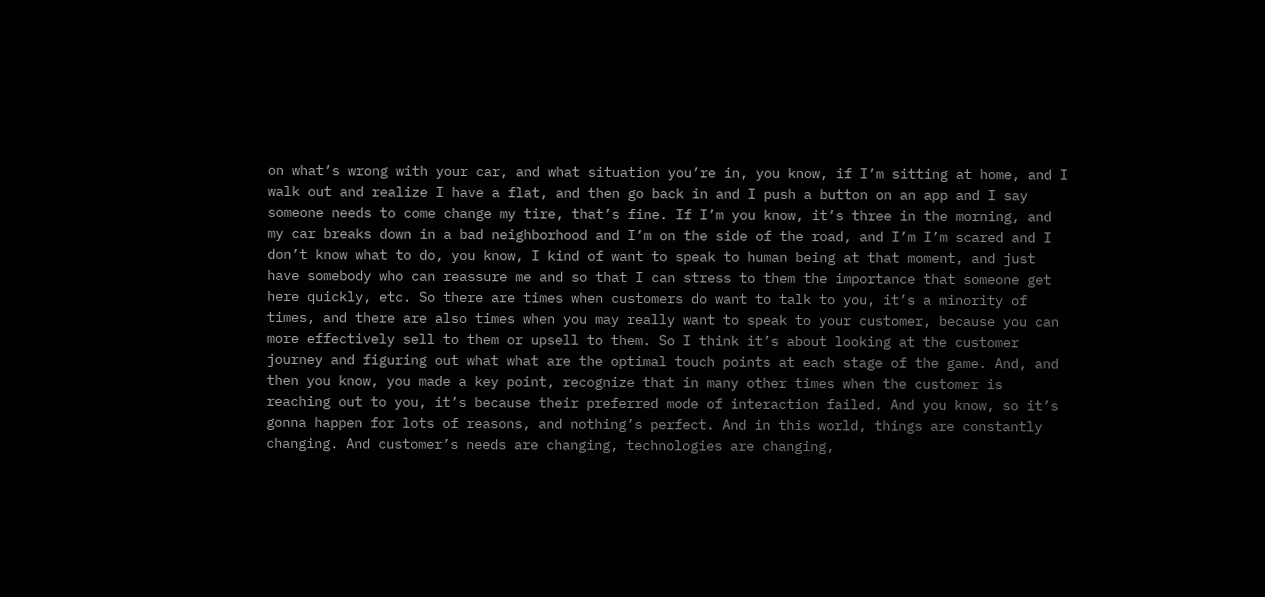on what’s wrong with your car, and what situation you’re in, you know, if I’m sitting at home, and I walk out and realize I have a flat, and then go back in and I push a button on an app and I say someone needs to come change my tire, that’s fine. If I’m you know, it’s three in the morning, and my car breaks down in a bad neighborhood and I’m on the side of the road, and I’m I’m scared and I don’t know what to do, you know, I kind of want to speak to human being at that moment, and just have somebody who can reassure me and so that I can stress to them the importance that someone get here quickly, etc. So there are times when customers do want to talk to you, it’s a minority of times, and there are also times when you may really want to speak to your customer, because you can more effectively sell to them or upsell to them. So I think it’s about looking at the customer journey and figuring out what what are the optimal touch points at each stage of the game. And, and then you know, you made a key point, recognize that in many other times when the customer is reaching out to you, it’s because their preferred mode of interaction failed. And you know, so it’s gonna happen for lots of reasons, and nothing’s perfect. And in this world, things are constantly changing. And customer’s needs are changing, technologies are changing,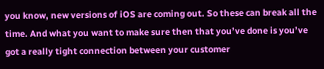you know, new versions of iOS are coming out. So these can break all the time. And what you want to make sure then that you’ve done is you’ve got a really tight connection between your customer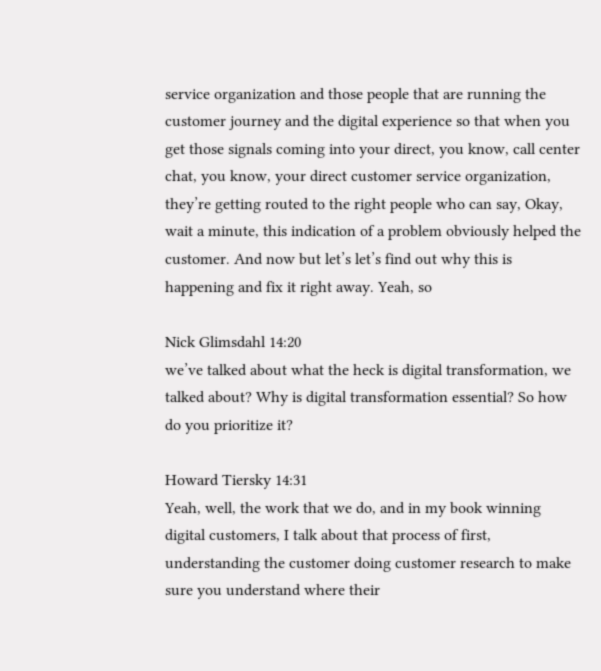service organization and those people that are running the customer journey and the digital experience so that when you get those signals coming into your direct, you know, call center chat, you know, your direct customer service organization, they’re getting routed to the right people who can say, Okay, wait a minute, this indication of a problem obviously helped the customer. And now but let’s let’s find out why this is happening and fix it right away. Yeah, so

Nick Glimsdahl 14:20
we’ve talked about what the heck is digital transformation, we talked about? Why is digital transformation essential? So how do you prioritize it?

Howard Tiersky 14:31
Yeah, well, the work that we do, and in my book winning digital customers, I talk about that process of first, understanding the customer doing customer research to make sure you understand where their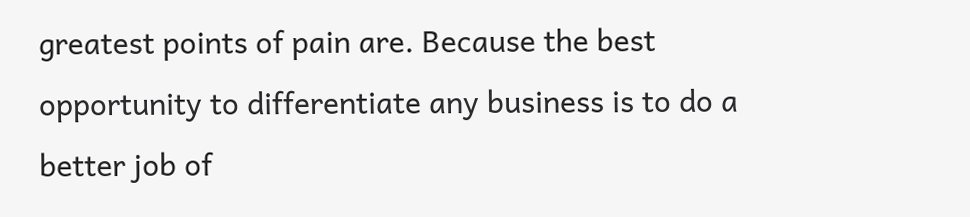greatest points of pain are. Because the best opportunity to differentiate any business is to do a better job of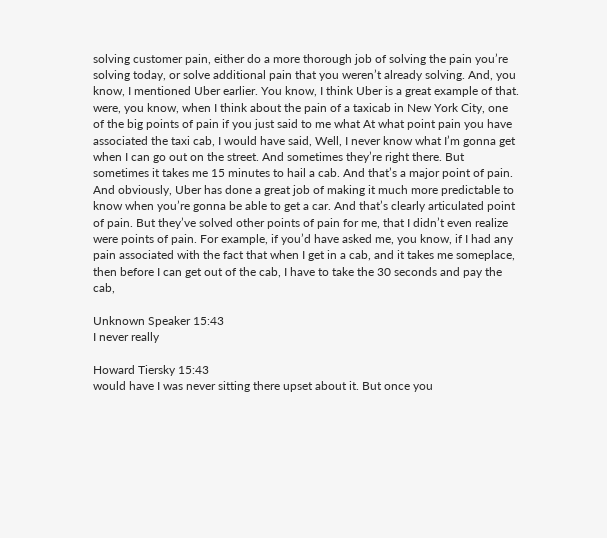solving customer pain, either do a more thorough job of solving the pain you’re solving today, or solve additional pain that you weren’t already solving. And, you know, I mentioned Uber earlier. You know, I think Uber is a great example of that. were, you know, when I think about the pain of a taxicab in New York City, one of the big points of pain if you just said to me what At what point pain you have associated the taxi cab, I would have said, Well, I never know what I’m gonna get when I can go out on the street. And sometimes they’re right there. But sometimes it takes me 15 minutes to hail a cab. And that’s a major point of pain. And obviously, Uber has done a great job of making it much more predictable to know when you’re gonna be able to get a car. And that’s clearly articulated point of pain. But they’ve solved other points of pain for me, that I didn’t even realize were points of pain. For example, if you’d have asked me, you know, if I had any pain associated with the fact that when I get in a cab, and it takes me someplace, then before I can get out of the cab, I have to take the 30 seconds and pay the cab,

Unknown Speaker 15:43
I never really

Howard Tiersky 15:43
would have I was never sitting there upset about it. But once you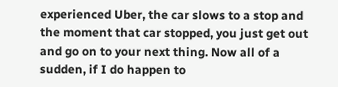experienced Uber, the car slows to a stop and the moment that car stopped, you just get out and go on to your next thing. Now all of a sudden, if I do happen to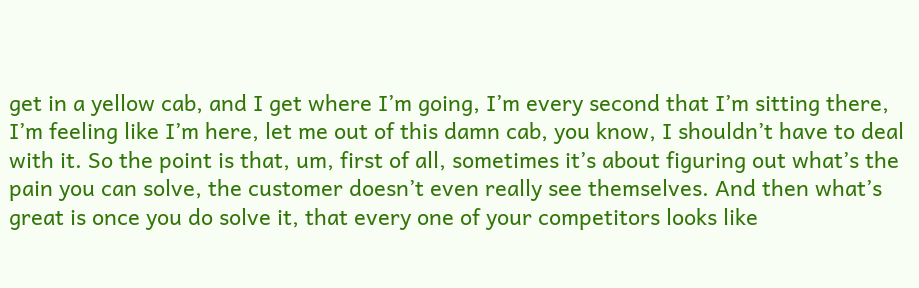get in a yellow cab, and I get where I’m going, I’m every second that I’m sitting there, I’m feeling like I’m here, let me out of this damn cab, you know, I shouldn’t have to deal with it. So the point is that, um, first of all, sometimes it’s about figuring out what’s the pain you can solve, the customer doesn’t even really see themselves. And then what’s great is once you do solve it, that every one of your competitors looks like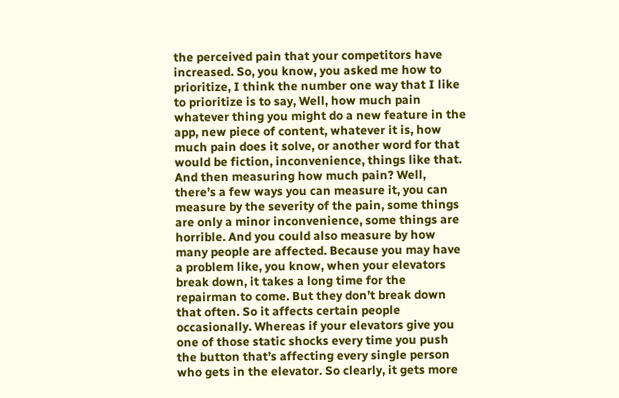the perceived pain that your competitors have increased. So, you know, you asked me how to prioritize, I think the number one way that I like to prioritize is to say, Well, how much pain whatever thing you might do a new feature in the app, new piece of content, whatever it is, how much pain does it solve, or another word for that would be fiction, inconvenience, things like that. And then measuring how much pain? Well, there’s a few ways you can measure it, you can measure by the severity of the pain, some things are only a minor inconvenience, some things are horrible. And you could also measure by how many people are affected. Because you may have a problem like, you know, when your elevators break down, it takes a long time for the repairman to come. But they don’t break down that often. So it affects certain people occasionally. Whereas if your elevators give you one of those static shocks every time you push the button that’s affecting every single person who gets in the elevator. So clearly, it gets more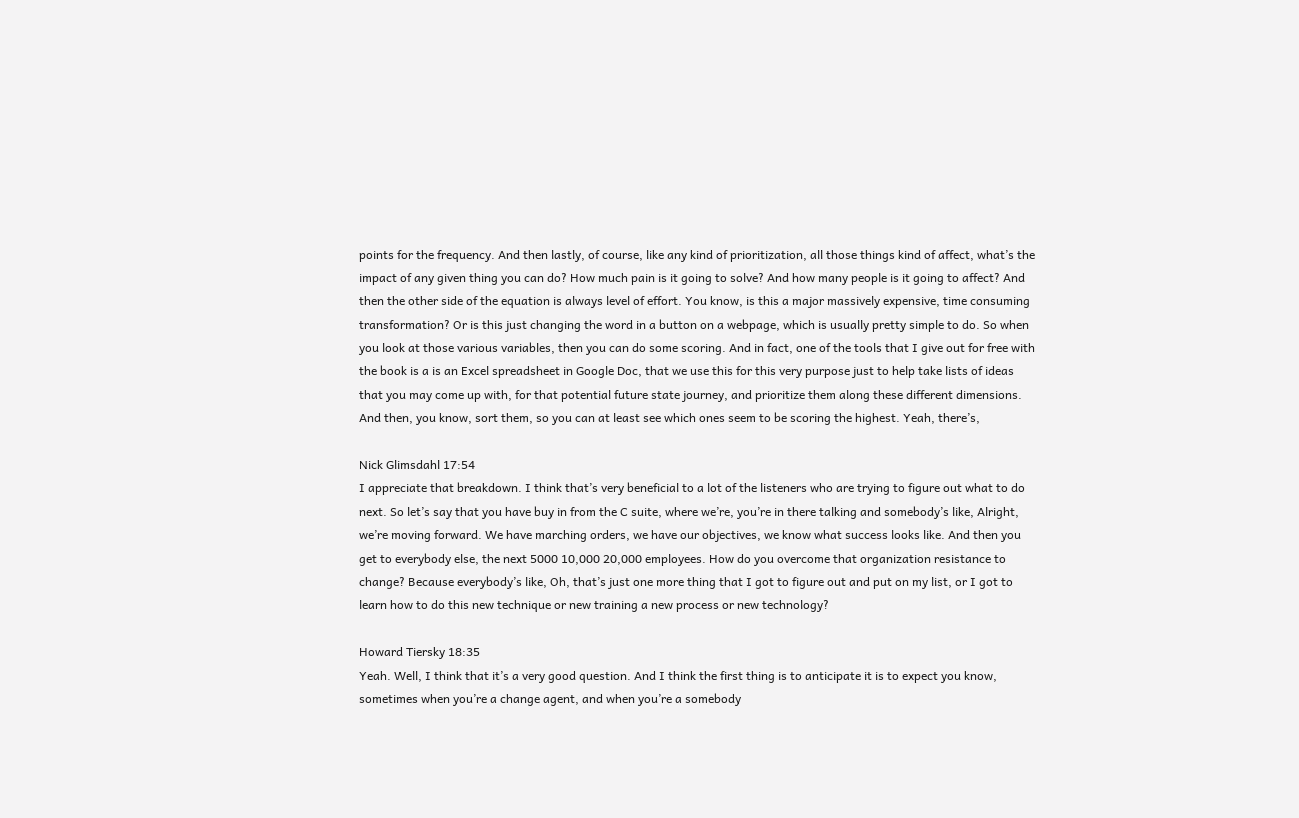points for the frequency. And then lastly, of course, like any kind of prioritization, all those things kind of affect, what’s the impact of any given thing you can do? How much pain is it going to solve? And how many people is it going to affect? And then the other side of the equation is always level of effort. You know, is this a major massively expensive, time consuming transformation? Or is this just changing the word in a button on a webpage, which is usually pretty simple to do. So when you look at those various variables, then you can do some scoring. And in fact, one of the tools that I give out for free with the book is a is an Excel spreadsheet in Google Doc, that we use this for this very purpose just to help take lists of ideas that you may come up with, for that potential future state journey, and prioritize them along these different dimensions. And then, you know, sort them, so you can at least see which ones seem to be scoring the highest. Yeah, there’s,

Nick Glimsdahl 17:54
I appreciate that breakdown. I think that’s very beneficial to a lot of the listeners who are trying to figure out what to do next. So let’s say that you have buy in from the C suite, where we’re, you’re in there talking and somebody’s like, Alright, we’re moving forward. We have marching orders, we have our objectives, we know what success looks like. And then you get to everybody else, the next 5000 10,000 20,000 employees. How do you overcome that organization resistance to change? Because everybody’s like, Oh, that’s just one more thing that I got to figure out and put on my list, or I got to learn how to do this new technique or new training a new process or new technology?

Howard Tiersky 18:35
Yeah. Well, I think that it’s a very good question. And I think the first thing is to anticipate it is to expect you know, sometimes when you’re a change agent, and when you’re a somebody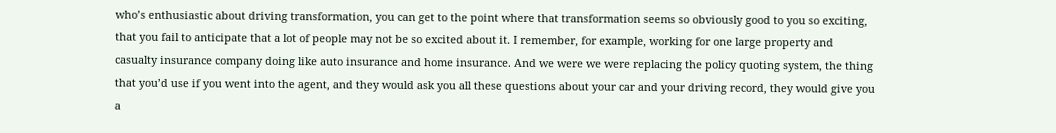who’s enthusiastic about driving transformation, you can get to the point where that transformation seems so obviously good to you so exciting, that you fail to anticipate that a lot of people may not be so excited about it. I remember, for example, working for one large property and casualty insurance company doing like auto insurance and home insurance. And we were we were replacing the policy quoting system, the thing that you’d use if you went into the agent, and they would ask you all these questions about your car and your driving record, they would give you a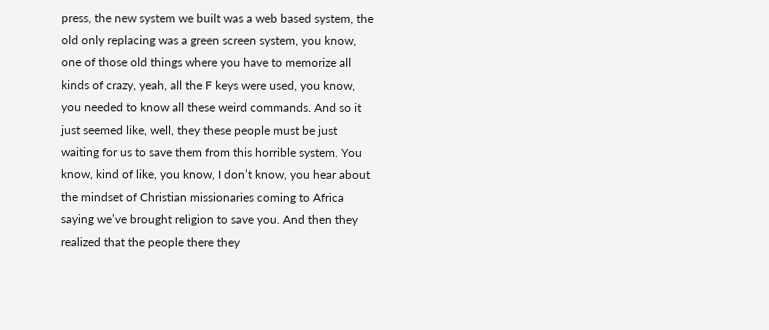press, the new system we built was a web based system, the old only replacing was a green screen system, you know, one of those old things where you have to memorize all kinds of crazy, yeah, all the F keys were used, you know, you needed to know all these weird commands. And so it just seemed like, well, they these people must be just waiting for us to save them from this horrible system. You know, kind of like, you know, I don’t know, you hear about the mindset of Christian missionaries coming to Africa saying we’ve brought religion to save you. And then they realized that the people there they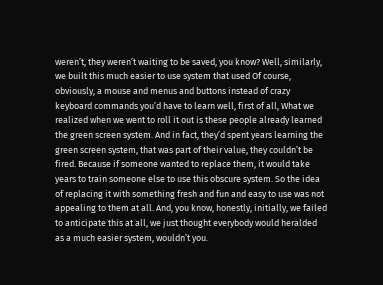weren’t, they weren’t waiting to be saved, you know? Well, similarly, we built this much easier to use system that used Of course, obviously, a mouse and menus and buttons instead of crazy keyboard commands you’d have to learn well, first of all, What we realized when we went to roll it out is these people already learned the green screen system. And in fact, they’d spent years learning the green screen system, that was part of their value, they couldn’t be fired. Because if someone wanted to replace them, it would take years to train someone else to use this obscure system. So the idea of replacing it with something fresh and fun and easy to use was not appealing to them at all. And, you know, honestly, initially, we failed to anticipate this at all, we just thought everybody would heralded as a much easier system, wouldn’t you.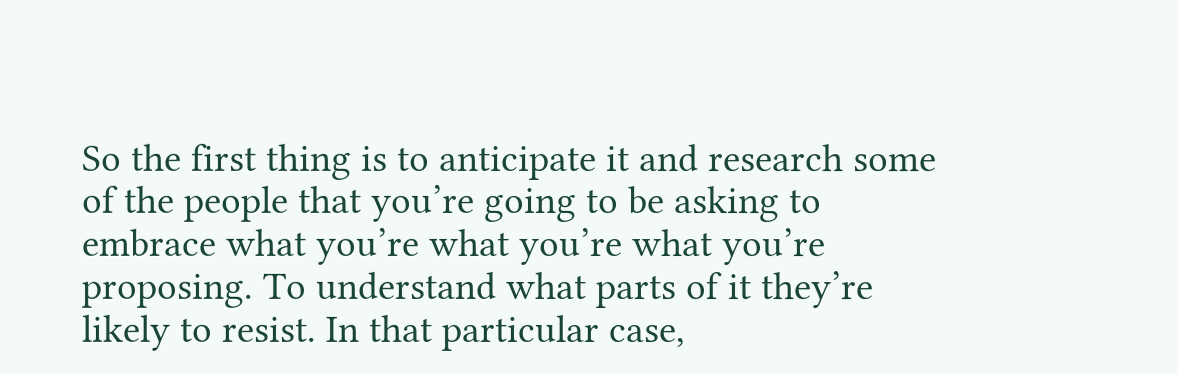So the first thing is to anticipate it and research some of the people that you’re going to be asking to embrace what you’re what you’re what you’re proposing. To understand what parts of it they’re likely to resist. In that particular case,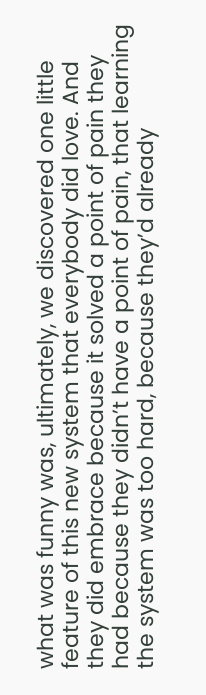what was funny was, ultimately, we discovered one little feature of this new system that everybody did love. And they did embrace because it solved a point of pain they had because they didn’t have a point of pain, that learning the system was too hard, because they’d already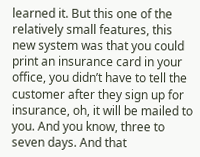learned it. But this one of the relatively small features, this new system was that you could print an insurance card in your office, you didn’t have to tell the customer after they sign up for insurance, oh, it will be mailed to you. And you know, three to seven days. And that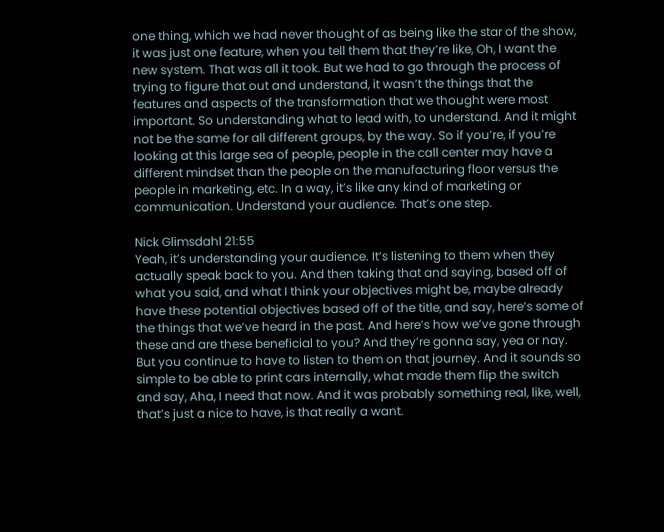one thing, which we had never thought of as being like the star of the show, it was just one feature, when you tell them that they’re like, Oh, I want the new system. That was all it took. But we had to go through the process of trying to figure that out and understand, it wasn’t the things that the features and aspects of the transformation that we thought were most important. So understanding what to lead with, to understand. And it might not be the same for all different groups, by the way. So if you’re, if you’re looking at this large sea of people, people in the call center may have a different mindset than the people on the manufacturing floor versus the people in marketing, etc. In a way, it’s like any kind of marketing or communication. Understand your audience. That’s one step.

Nick Glimsdahl 21:55
Yeah, it’s understanding your audience. It’s listening to them when they actually speak back to you. And then taking that and saying, based off of what you said, and what I think your objectives might be, maybe already have these potential objectives based off of the title, and say, here’s some of the things that we’ve heard in the past. And here’s how we’ve gone through these and are these beneficial to you? And they’re gonna say, yea or nay. But you continue to have to listen to them on that journey. And it sounds so simple to be able to print cars internally, what made them flip the switch and say, Aha, I need that now. And it was probably something real, like, well, that’s just a nice to have, is that really a want.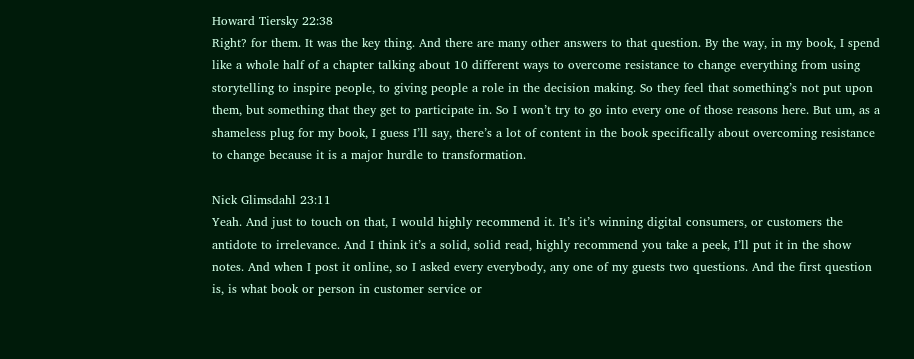Howard Tiersky 22:38
Right? for them. It was the key thing. And there are many other answers to that question. By the way, in my book, I spend like a whole half of a chapter talking about 10 different ways to overcome resistance to change everything from using storytelling to inspire people, to giving people a role in the decision making. So they feel that something’s not put upon them, but something that they get to participate in. So I won’t try to go into every one of those reasons here. But um, as a shameless plug for my book, I guess I’ll say, there’s a lot of content in the book specifically about overcoming resistance to change because it is a major hurdle to transformation.

Nick Glimsdahl 23:11
Yeah. And just to touch on that, I would highly recommend it. It’s it’s winning digital consumers, or customers the antidote to irrelevance. And I think it’s a solid, solid read, highly recommend you take a peek, I’ll put it in the show notes. And when I post it online, so I asked every everybody, any one of my guests two questions. And the first question is, is what book or person in customer service or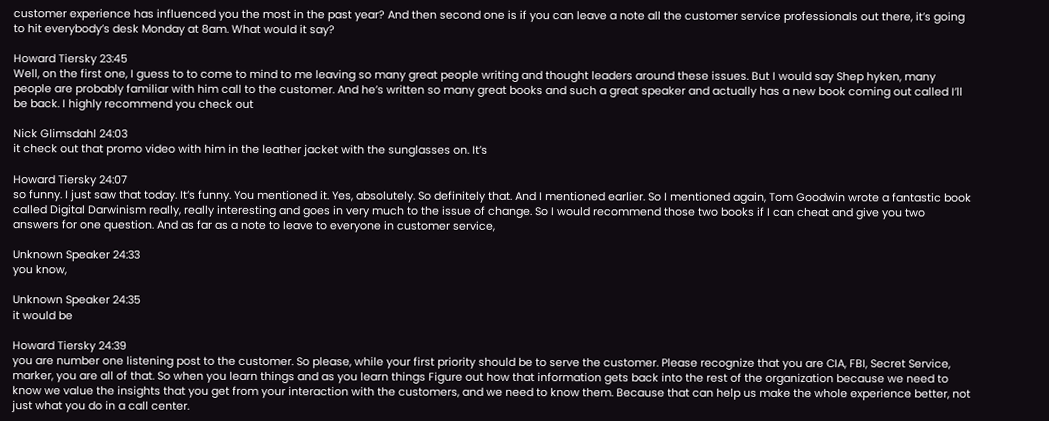customer experience has influenced you the most in the past year? And then second one is if you can leave a note all the customer service professionals out there, it’s going to hit everybody’s desk Monday at 8am. What would it say?

Howard Tiersky 23:45
Well, on the first one, I guess to to come to mind to me leaving so many great people writing and thought leaders around these issues. But I would say Shep hyken, many people are probably familiar with him call to the customer. And he’s written so many great books and such a great speaker and actually has a new book coming out called I’ll be back. I highly recommend you check out

Nick Glimsdahl 24:03
it check out that promo video with him in the leather jacket with the sunglasses on. It’s

Howard Tiersky 24:07
so funny. I just saw that today. It’s funny. You mentioned it. Yes, absolutely. So definitely that. And I mentioned earlier. So I mentioned again, Tom Goodwin wrote a fantastic book called Digital Darwinism really, really interesting and goes in very much to the issue of change. So I would recommend those two books if I can cheat and give you two answers for one question. And as far as a note to leave to everyone in customer service,

Unknown Speaker 24:33
you know,

Unknown Speaker 24:35
it would be

Howard Tiersky 24:39
you are number one listening post to the customer. So please, while your first priority should be to serve the customer. Please recognize that you are CIA, FBI, Secret Service, marker, you are all of that. So when you learn things and as you learn things Figure out how that information gets back into the rest of the organization because we need to know we value the insights that you get from your interaction with the customers, and we need to know them. Because that can help us make the whole experience better, not just what you do in a call center.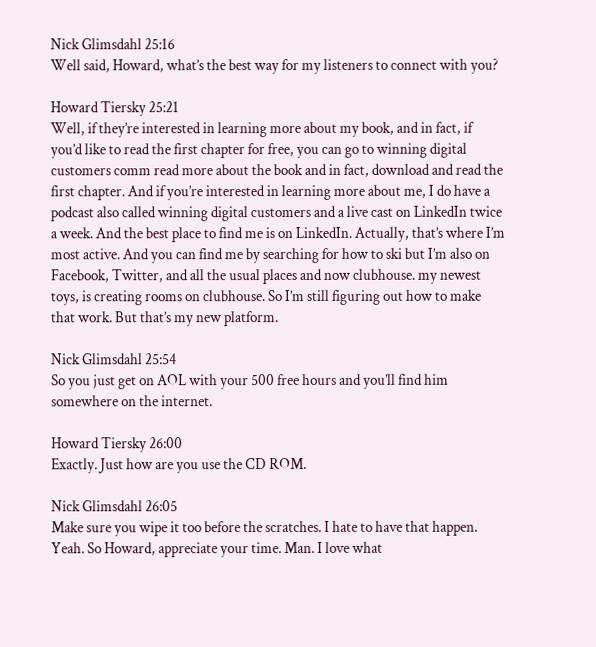Nick Glimsdahl 25:16
Well said, Howard, what’s the best way for my listeners to connect with you?

Howard Tiersky 25:21
Well, if they’re interested in learning more about my book, and in fact, if you’d like to read the first chapter for free, you can go to winning digital customers comm read more about the book and in fact, download and read the first chapter. And if you’re interested in learning more about me, I do have a podcast also called winning digital customers and a live cast on LinkedIn twice a week. And the best place to find me is on LinkedIn. Actually, that’s where I’m most active. And you can find me by searching for how to ski but I’m also on Facebook, Twitter, and all the usual places and now clubhouse. my newest toys, is creating rooms on clubhouse. So I’m still figuring out how to make that work. But that’s my new platform.

Nick Glimsdahl 25:54
So you just get on AOL with your 500 free hours and you’ll find him somewhere on the internet.

Howard Tiersky 26:00
Exactly. Just how are you use the CD ROM.

Nick Glimsdahl 26:05
Make sure you wipe it too before the scratches. I hate to have that happen. Yeah. So Howard, appreciate your time. Man. I love what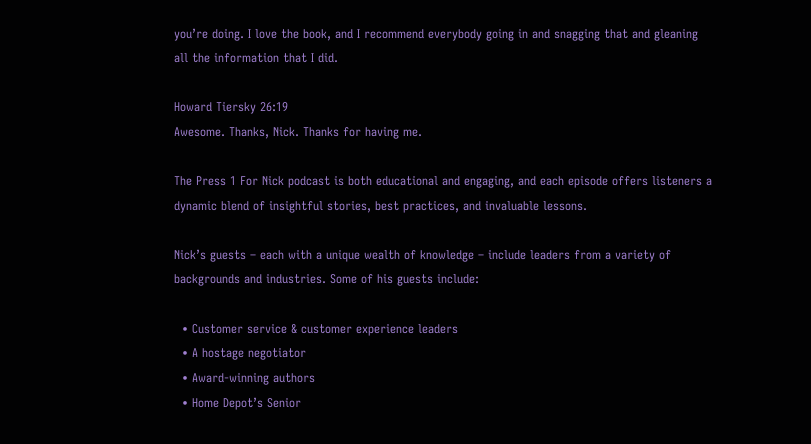you’re doing. I love the book, and I recommend everybody going in and snagging that and gleaning all the information that I did.

Howard Tiersky 26:19
Awesome. Thanks, Nick. Thanks for having me.

The Press 1 For Nick podcast is both educational and engaging, and each episode offers listeners a dynamic blend of insightful stories, best practices, and invaluable lessons.

Nick’s guests – each with a unique wealth of knowledge – include leaders from a variety of backgrounds and industries. Some of his guests include:

  • Customer service & customer experience leaders
  • A hostage negotiator
  • Award-winning authors
  • Home Depot’s Senior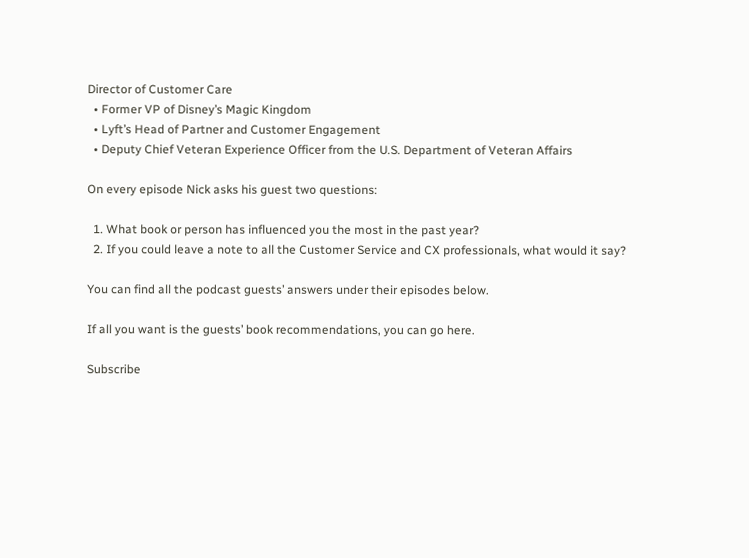Director of Customer Care
  • Former VP of Disney’s Magic Kingdom
  • Lyft’s Head of Partner and Customer Engagement
  • Deputy Chief Veteran Experience Officer from the U.S. Department of Veteran Affairs

On every episode Nick asks his guest two questions:

  1. What book or person has influenced you the most in the past year?
  2. If you could leave a note to all the Customer Service and CX professionals, what would it say?

You can find all the podcast guests’ answers under their episodes below.

If all you want is the guests’ book recommendations, you can go here.

Subscribe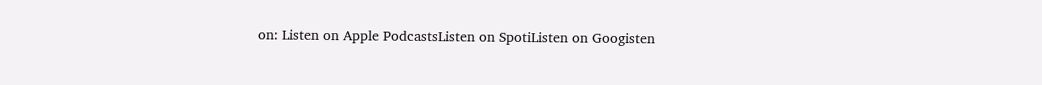on: Listen on Apple PodcastsListen on SpotiListen on Googisten